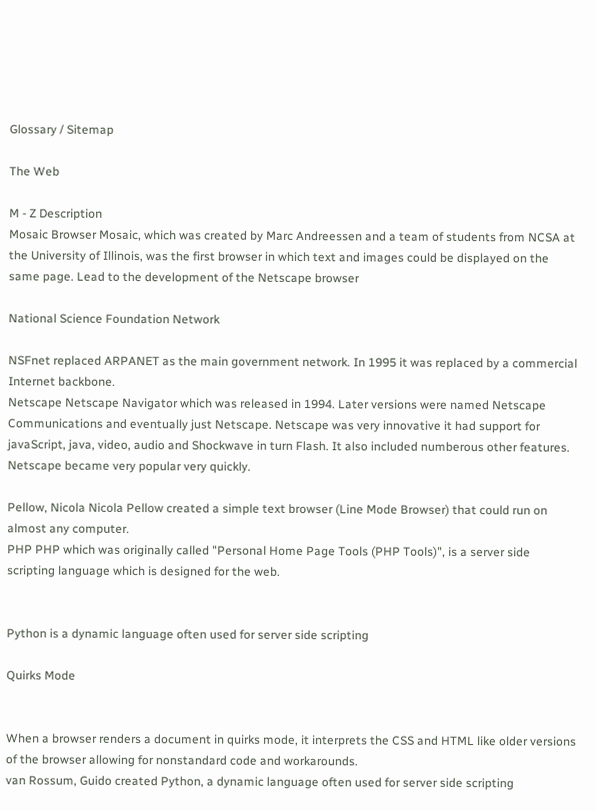Glossary / Sitemap

The Web

M - Z Description
Mosaic Browser Mosaic, which was created by Marc Andreessen and a team of students from NCSA at the University of Illinois, was the first browser in which text and images could be displayed on the same page. Lead to the development of the Netscape browser

National Science Foundation Network

NSFnet replaced ARPANET as the main government network. In 1995 it was replaced by a commercial Internet backbone.
Netscape Netscape Navigator which was released in 1994. Later versions were named Netscape Communications and eventually just Netscape. Netscape was very innovative it had support for javaScript, java, video, audio and Shockwave in turn Flash. It also included numberous other features. Netscape became very popular very quickly.

Pellow, Nicola Nicola Pellow created a simple text browser (Line Mode Browser) that could run on almost any computer.
PHP PHP which was originally called "Personal Home Page Tools (PHP Tools)", is a server side scripting language which is designed for the web.


Python is a dynamic language often used for server side scripting

Quirks Mode


When a browser renders a document in quirks mode, it interprets the CSS and HTML like older versions of the browser allowing for nonstandard code and workarounds.
van Rossum, Guido created Python, a dynamic language often used for server side scripting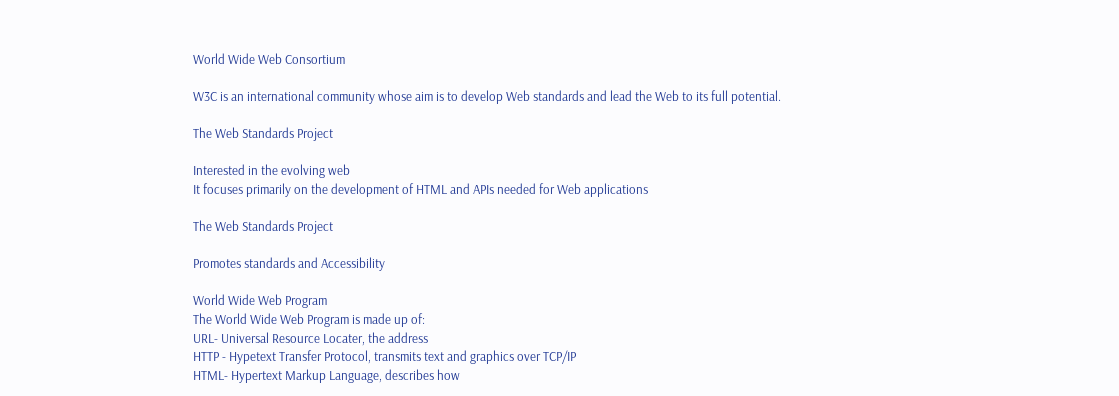World Wide Web Consortium

W3C is an international community whose aim is to develop Web standards and lead the Web to its full potential.

The Web Standards Project

Interested in the evolving web
It focuses primarily on the development of HTML and APIs needed for Web applications

The Web Standards Project

Promotes standards and Accessibility

World Wide Web Program
The World Wide Web Program is made up of:
URL- Universal Resource Locater, the address
HTTP - Hypetext Transfer Protocol, transmits text and graphics over TCP/IP
HTML- Hypertext Markup Language, describes how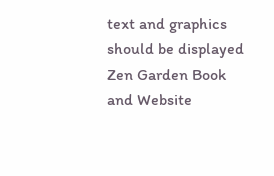text and graphics should be displayed
Zen Garden Book and Website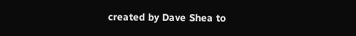created by Dave Shea to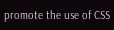promote the use of CSS